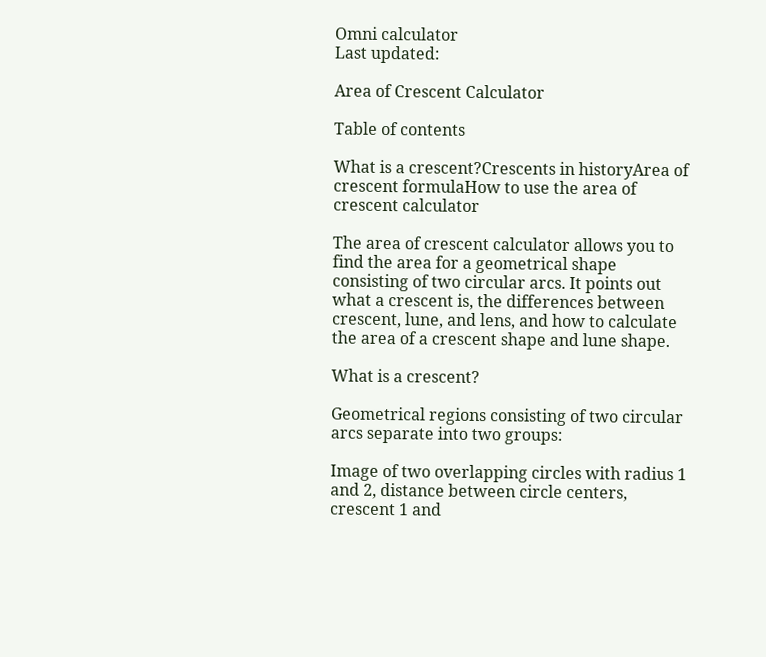Omni calculator
Last updated:

Area of Crescent Calculator

Table of contents

What is a crescent?Crescents in historyArea of crescent formulaHow to use the area of crescent calculator

The area of crescent calculator allows you to find the area for a geometrical shape consisting of two circular arcs. It points out what a crescent is, the differences between crescent, lune, and lens, and how to calculate the area of a crescent shape and lune shape.

What is a crescent?

Geometrical regions consisting of two circular arcs separate into two groups:

Image of two overlapping circles with radius 1 and 2, distance between circle centers, crescent 1 and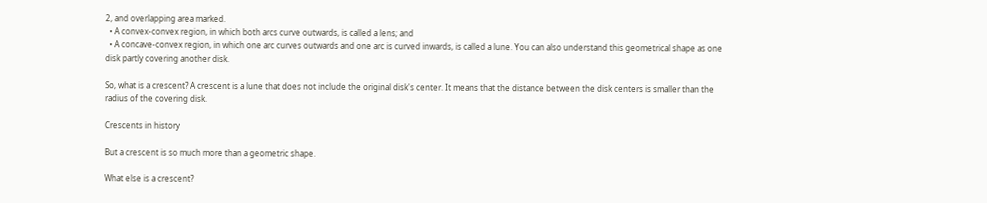2, and overlapping area marked.
  • A convex-convex region, in which both arcs curve outwards, is called a lens; and
  • A concave-convex region, in which one arc curves outwards and one arc is curved inwards, is called a lune. You can also understand this geometrical shape as one disk partly covering another disk.

So, what is a crescent? A crescent is a lune that does not include the original disk's center. It means that the distance between the disk centers is smaller than the radius of the covering disk.

Crescents in history

But a crescent is so much more than a geometric shape.

What else is a crescent?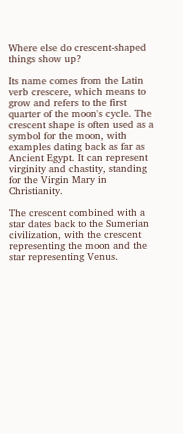Where else do crescent-shaped things show up?

Its name comes from the Latin verb crescere, which means to grow and refers to the first quarter of the moon's cycle. The crescent shape is often used as a symbol for the moon, with examples dating back as far as Ancient Egypt. It can represent virginity and chastity, standing for the Virgin Mary in Christianity.

The crescent combined with a star dates back to the Sumerian civilization, with the crescent representing the moon and the star representing Venus.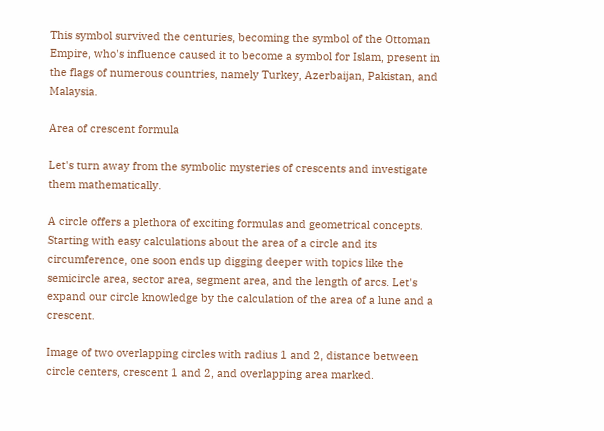This symbol survived the centuries, becoming the symbol of the Ottoman Empire, who's influence caused it to become a symbol for Islam, present in the flags of numerous countries, namely Turkey, Azerbaijan, Pakistan, and Malaysia.

Area of crescent formula

Let's turn away from the symbolic mysteries of crescents and investigate them mathematically.

A circle offers a plethora of exciting formulas and geometrical concepts. Starting with easy calculations about the area of a circle and its circumference, one soon ends up digging deeper with topics like the semicircle area, sector area, segment area, and the length of arcs. Let's expand our circle knowledge by the calculation of the area of a lune and a crescent.

Image of two overlapping circles with radius 1 and 2, distance between circle centers, crescent 1 and 2, and overlapping area marked.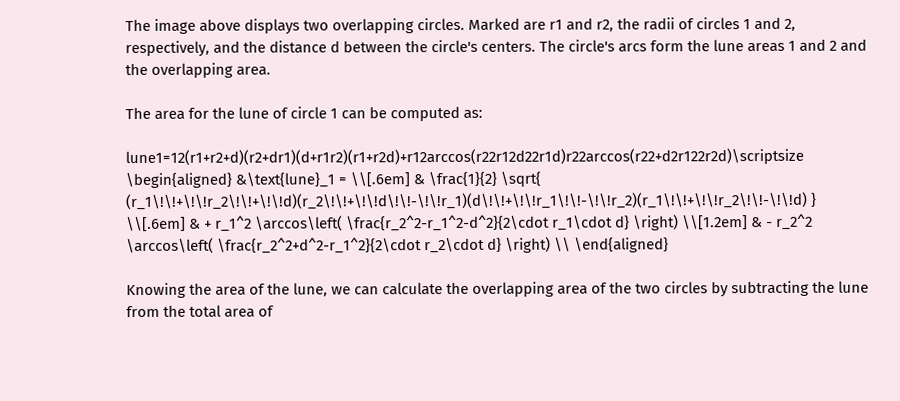The image above displays two overlapping circles. Marked are r1 and r2, the radii of circles 1 and 2, respectively, and the distance d between the circle's centers. The circle's arcs form the lune areas 1 and 2 and the overlapping area.

The area for the lune of circle 1 can be computed as:

lune1=12(r1+r2+d)(r2+dr1)(d+r1r2)(r1+r2d)+r12arccos(r22r12d22r1d)r22arccos(r22+d2r122r2d)\scriptsize \begin{aligned} &\text{lune}_1 = \\[.6em] & \frac{1}{2} \sqrt{ (r_1\!\!+\!\!r_2\!\!+\!\!d)(r_2\!\!+\!\!d\!\!-\!\!r_1)(d\!\!+\!\!r_1\!\!-\!\!r_2)(r_1\!\!+\!\!r_2\!\!-\!\!d) } \\[.6em] & + r_1^2 \arccos\left( \frac{r_2^2-r_1^2-d^2}{2\cdot r_1\cdot d} \right) \\[1.2em] & - r_2^2 \arccos\left( \frac{r_2^2+d^2-r_1^2}{2\cdot r_2\cdot d} \right) \\ \end{aligned}

Knowing the area of the lune, we can calculate the overlapping area of the two circles by subtracting the lune from the total area of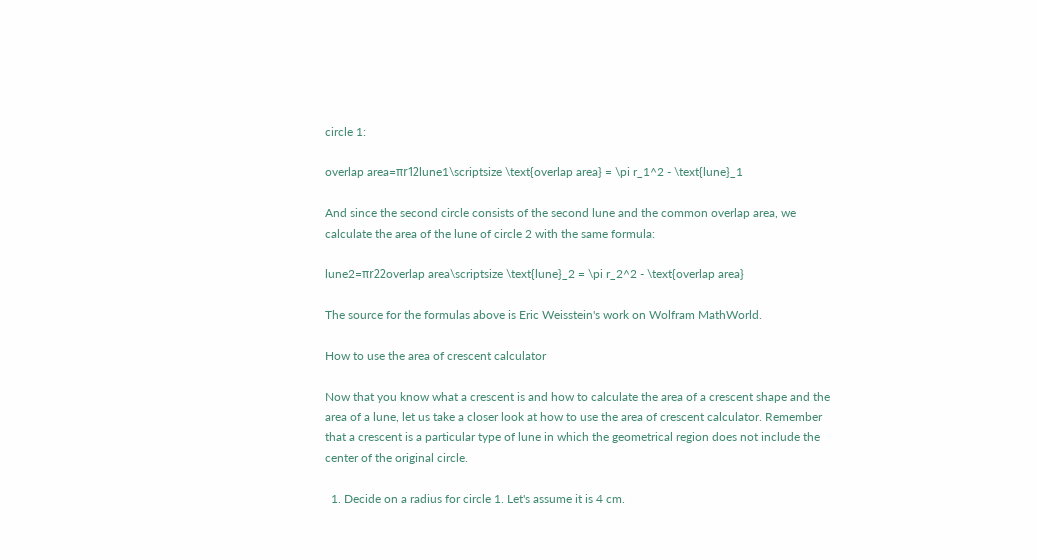circle 1:

overlap area=πr12lune1\scriptsize \text{overlap area} = \pi r_1^2 - \text{lune}_1

And since the second circle consists of the second lune and the common overlap area, we calculate the area of the lune of circle 2 with the same formula:

lune2=πr22overlap area\scriptsize \text{lune}_2 = \pi r_2^2 - \text{overlap area}

The source for the formulas above is Eric Weisstein's work on Wolfram MathWorld.

How to use the area of crescent calculator

Now that you know what a crescent is and how to calculate the area of a crescent shape and the area of a lune, let us take a closer look at how to use the area of crescent calculator. Remember that a crescent is a particular type of lune in which the geometrical region does not include the center of the original circle.

  1. Decide on a radius for circle 1. Let's assume it is 4 cm.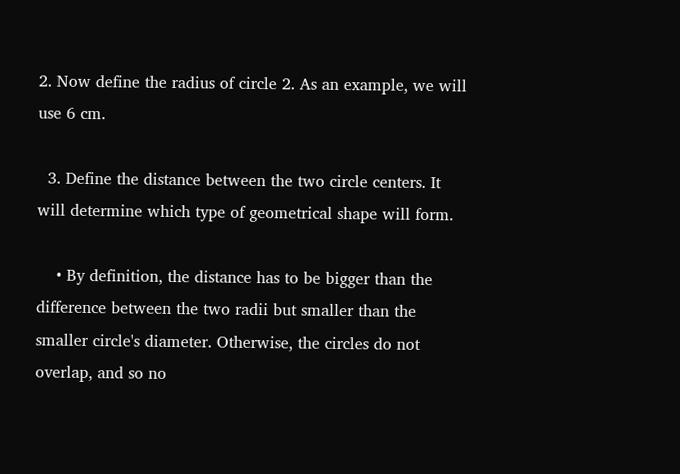2. Now define the radius of circle 2. As an example, we will use 6 cm.

  3. Define the distance between the two circle centers. It will determine which type of geometrical shape will form.

    • By definition, the distance has to be bigger than the difference between the two radii but smaller than the smaller circle's diameter. Otherwise, the circles do not overlap, and so no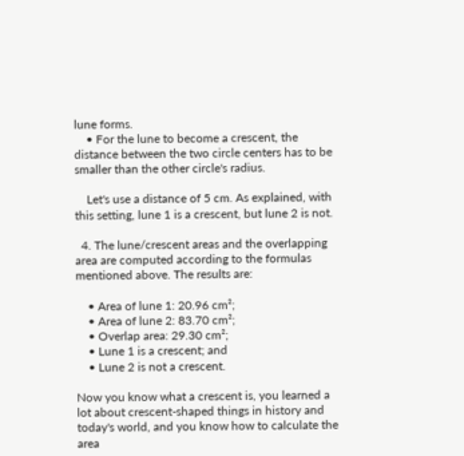lune forms.
    • For the lune to become a crescent, the distance between the two circle centers has to be smaller than the other circle's radius.

    Let's use a distance of 5 cm. As explained, with this setting, lune 1 is a crescent, but lune 2 is not.

  4. The lune/crescent areas and the overlapping area are computed according to the formulas mentioned above. The results are:

    • Area of lune 1: 20.96 cm²;
    • Area of lune 2: 83.70 cm²;
    • Overlap area: 29.30 cm²;
    • Lune 1 is a crescent; and
    • Lune 2 is not a crescent.

Now you know what a crescent is, you learned a lot about crescent-shaped things in history and today's world, and you know how to calculate the area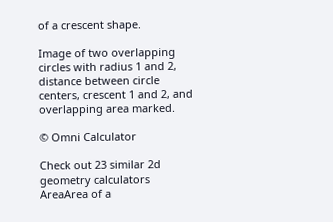of a crescent shape.

Image of two overlapping circles with radius 1 and 2, distance between circle centers, crescent 1 and 2, and overlapping area marked.

© Omni Calculator

Check out 23 similar 2d geometry calculators
AreaArea of a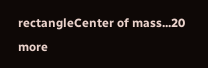rectangleCenter of mass...20 more